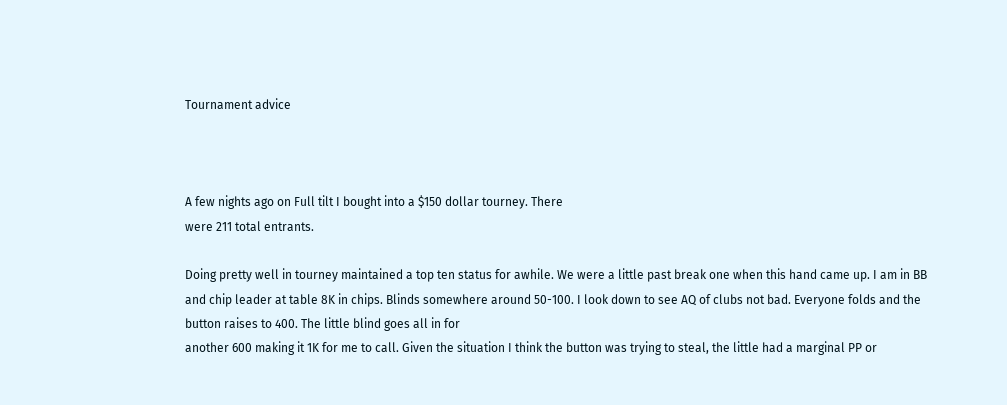Tournament advice



A few nights ago on Full tilt I bought into a $150 dollar tourney. There
were 211 total entrants.

Doing pretty well in tourney maintained a top ten status for awhile. We were a little past break one when this hand came up. I am in BB and chip leader at table 8K in chips. Blinds somewhere around 50-100. I look down to see AQ of clubs not bad. Everyone folds and the button raises to 400. The little blind goes all in for
another 600 making it 1K for me to call. Given the situation I think the button was trying to steal, the little had a marginal PP or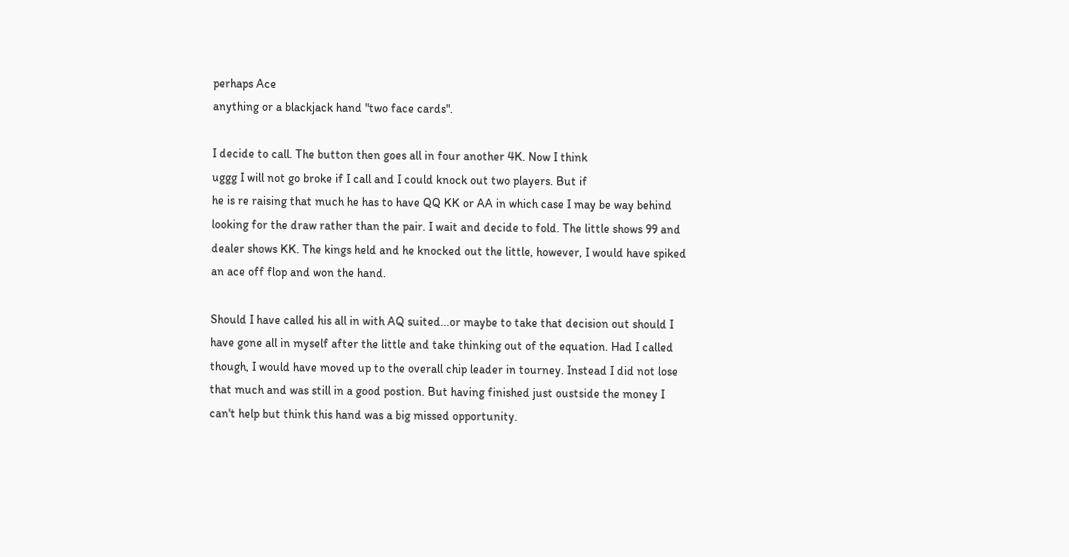perhaps Ace
anything or a blackjack hand "two face cards".

I decide to call. The button then goes all in four another 4K. Now I think
uggg I will not go broke if I call and I could knock out two players. But if
he is re raising that much he has to have QQ KK or AA in which case I may be way behind looking for the draw rather than the pair. I wait and decide to fold. The little shows 99 and dealer shows KK. The kings held and he knocked out the little, however, I would have spiked an ace off flop and won the hand.

Should I have called his all in with AQ suited...or maybe to take that decision out should I have gone all in myself after the little and take thinking out of the equation. Had I called though, I would have moved up to the overall chip leader in tourney. Instead I did not lose that much and was still in a good postion. But having finished just oustside the money I can't help but think this hand was a big missed opportunity.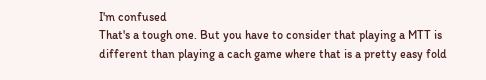I'm confused
That's a tough one. But you have to consider that playing a MTT is different than playing a cach game where that is a pretty easy fold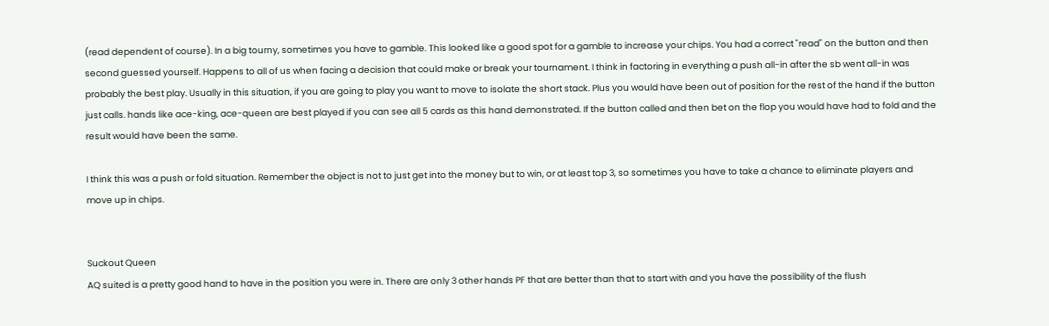(read dependent of course). In a big tourny, sometimes you have to gamble. This looked like a good spot for a gamble to increase your chips. You had a correct "read" on the button and then second guessed yourself. Happens to all of us when facing a decision that could make or break your tournament. I think in factoring in everything a push all-in after the sb went all-in was probably the best play. Usually in this situation, if you are going to play you want to move to isolate the short stack. Plus you would have been out of position for the rest of the hand if the button just calls. hands like ace-king, ace-queen are best played if you can see all 5 cards as this hand demonstrated. If the button called and then bet on the flop you would have had to fold and the result would have been the same.

I think this was a push or fold situation. Remember the object is not to just get into the money but to win, or at least top 3, so sometimes you have to take a chance to eliminate players and move up in chips.


Suckout Queen
AQ suited is a pretty good hand to have in the position you were in. There are only 3 other hands PF that are better than that to start with and you have the possibility of the flush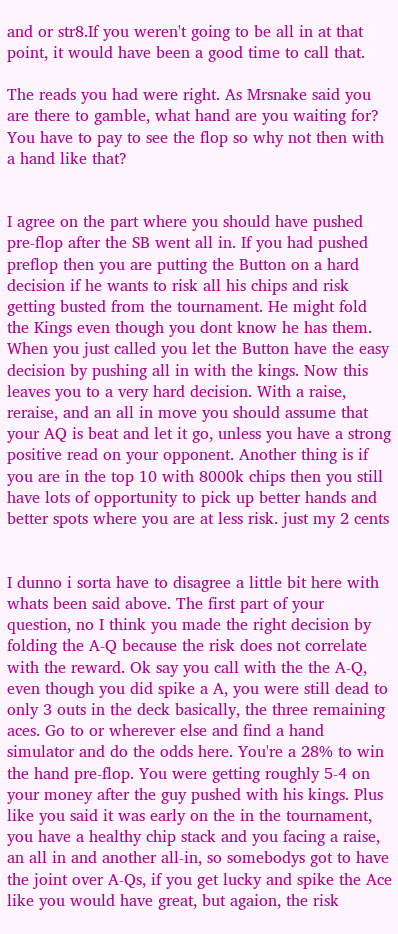and or str8.If you weren't going to be all in at that point, it would have been a good time to call that.

The reads you had were right. As Mrsnake said you are there to gamble, what hand are you waiting for? You have to pay to see the flop so why not then with a hand like that?


I agree on the part where you should have pushed pre-flop after the SB went all in. If you had pushed preflop then you are putting the Button on a hard decision if he wants to risk all his chips and risk getting busted from the tournament. He might fold the Kings even though you dont know he has them. When you just called you let the Button have the easy decision by pushing all in with the kings. Now this leaves you to a very hard decision. With a raise, reraise, and an all in move you should assume that your AQ is beat and let it go, unless you have a strong positive read on your opponent. Another thing is if you are in the top 10 with 8000k chips then you still have lots of opportunity to pick up better hands and better spots where you are at less risk. just my 2 cents


I dunno i sorta have to disagree a little bit here with whats been said above. The first part of your question, no I think you made the right decision by folding the A-Q because the risk does not correlate with the reward. Ok say you call with the the A-Q, even though you did spike a A, you were still dead to only 3 outs in the deck basically, the three remaining aces. Go to or wherever else and find a hand simulator and do the odds here. You're a 28% to win the hand pre-flop. You were getting roughly 5-4 on your money after the guy pushed with his kings. Plus like you said it was early on the in the tournament, you have a healthy chip stack and you facing a raise, an all in and another all-in, so somebodys got to have the joint over A-Qs, if you get lucky and spike the Ace like you would have great, but agaion, the risk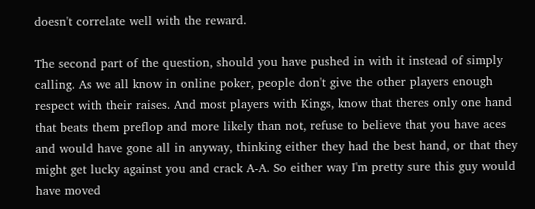doesn't correlate well with the reward.

The second part of the question, should you have pushed in with it instead of simply calling. As we all know in online poker, people don't give the other players enough respect with their raises. And most players with Kings, know that theres only one hand that beats them preflop and more likely than not, refuse to believe that you have aces and would have gone all in anyway, thinking either they had the best hand, or that they might get lucky against you and crack A-A. So either way I'm pretty sure this guy would have moved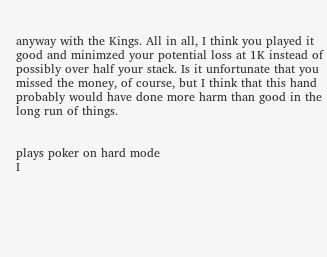anyway with the Kings. All in all, I think you played it good and minimzed your potential loss at 1K instead of possibly over half your stack. Is it unfortunate that you missed the money, of course, but I think that this hand probably would have done more harm than good in the long run of things.


plays poker on hard mode
I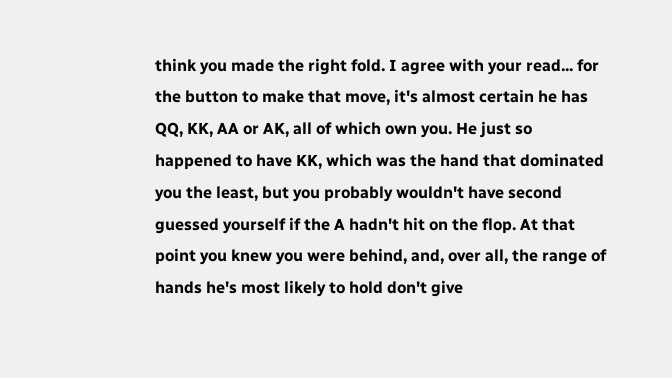think you made the right fold. I agree with your read... for the button to make that move, it's almost certain he has QQ, KK, AA or AK, all of which own you. He just so happened to have KK, which was the hand that dominated you the least, but you probably wouldn't have second guessed yourself if the A hadn't hit on the flop. At that point you knew you were behind, and, over all, the range of hands he's most likely to hold don't give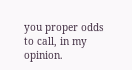you proper odds to call, in my opinion.